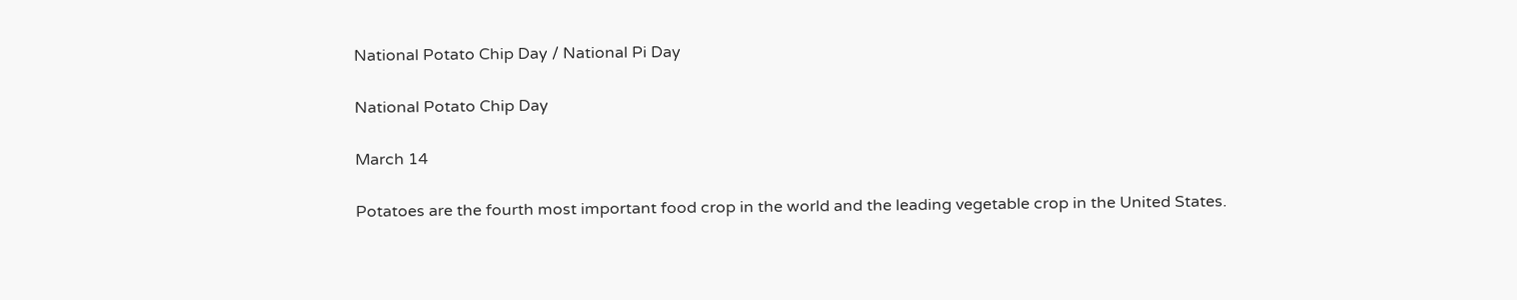National Potato Chip Day / National Pi Day

National Potato Chip Day

March 14

Potatoes are the fourth most important food crop in the world and the leading vegetable crop in the United States.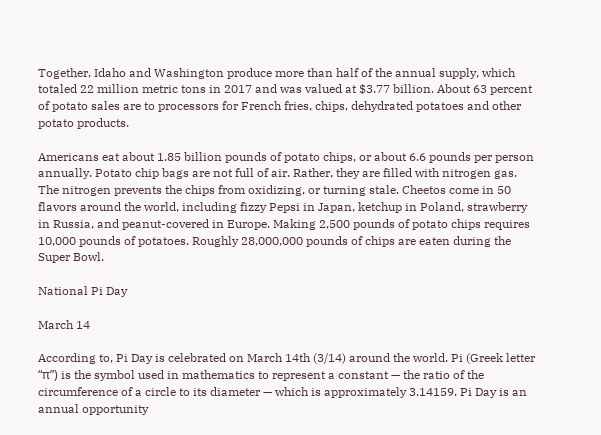Together, Idaho and Washington produce more than half of the annual supply, which totaled 22 million metric tons in 2017 and was valued at $3.77 billion. About 63 percent of potato sales are to processors for French fries, chips, dehydrated potatoes and other potato products.

Americans eat about 1.85 billion pounds of potato chips, or about 6.6 pounds per person annually. Potato chip bags are not full of air. Rather, they are filled with nitrogen gas. The nitrogen prevents the chips from oxidizing, or turning stale. Cheetos come in 50 flavors around the world, including fizzy Pepsi in Japan, ketchup in Poland, strawberry in Russia, and peanut-covered in Europe. Making 2,500 pounds of potato chips requires 10,000 pounds of potatoes. Roughly 28,000,000 pounds of chips are eaten during the Super Bowl.

National Pi Day

March 14

According to, Pi Day is celebrated on March 14th (3/14) around the world. Pi (Greek letter “π”) is the symbol used in mathematics to represent a constant — the ratio of the circumference of a circle to its diameter — which is approximately 3.14159. Pi Day is an annual opportunity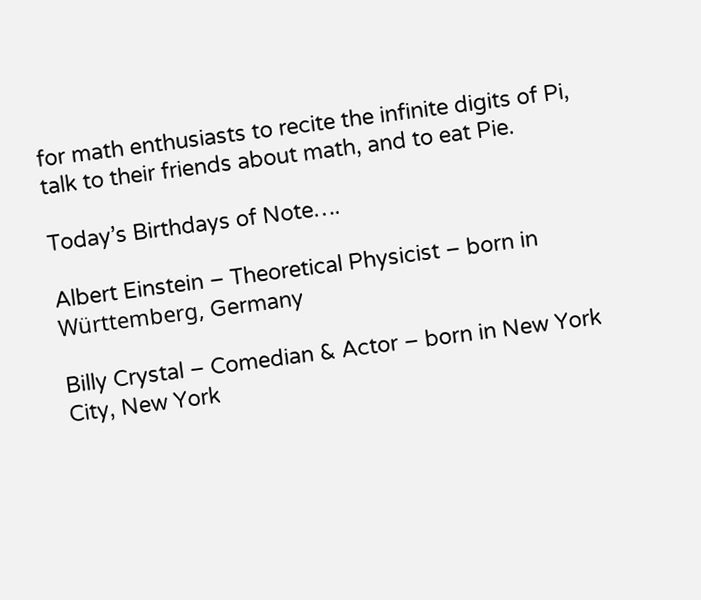for math enthusiasts to recite the infinite digits of Pi, talk to their friends about math, and to eat Pie.

Today’s Birthdays of Note….

Albert Einstein – Theoretical Physicist – born in Württemberg, Germany

Billy Crystal – Comedian & Actor – born in New York City, New York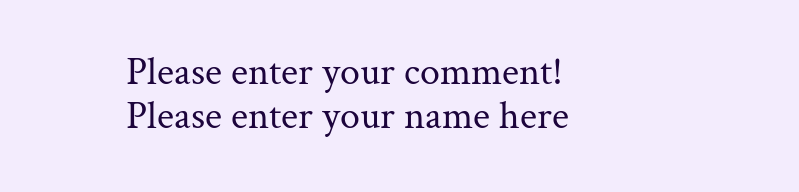Please enter your comment!
Please enter your name here